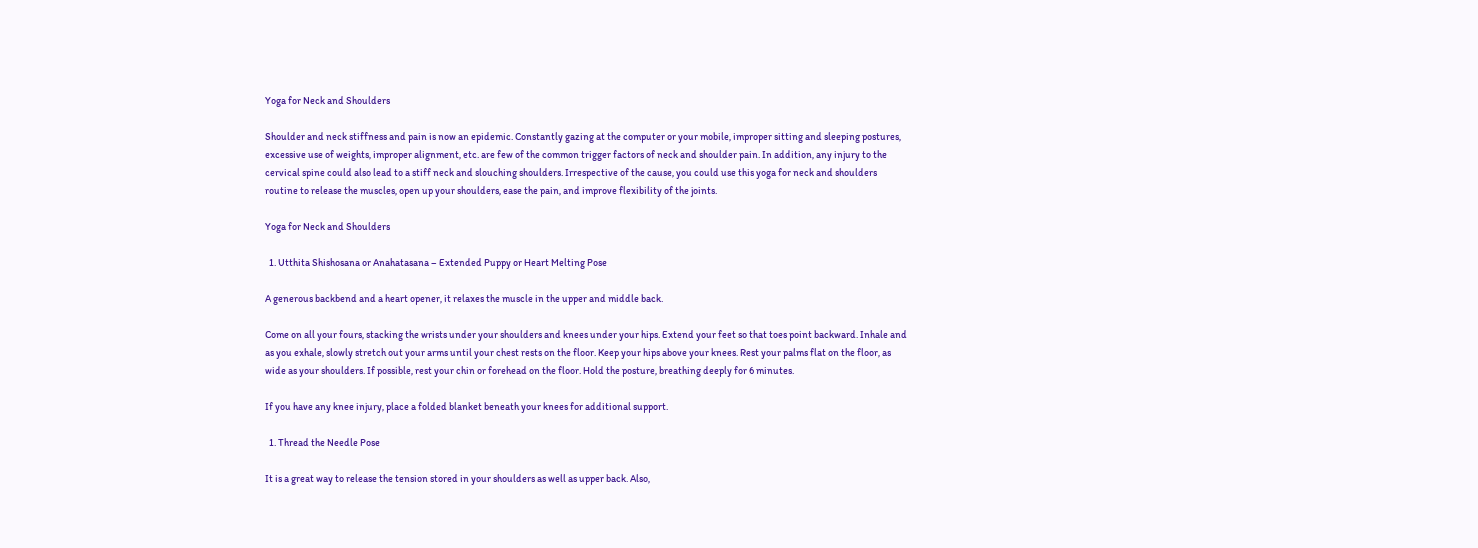Yoga for Neck and Shoulders

Shoulder and neck stiffness and pain is now an epidemic. Constantly gazing at the computer or your mobile, improper sitting and sleeping postures, excessive use of weights, improper alignment, etc. are few of the common trigger factors of neck and shoulder pain. In addition, any injury to the cervical spine could also lead to a stiff neck and slouching shoulders. Irrespective of the cause, you could use this yoga for neck and shoulders routine to release the muscles, open up your shoulders, ease the pain, and improve flexibility of the joints.

Yoga for Neck and Shoulders

  1. Utthita Shishosana or Anahatasana – Extended Puppy or Heart Melting Pose

A generous backbend and a heart opener, it relaxes the muscle in the upper and middle back.

Come on all your fours, stacking the wrists under your shoulders and knees under your hips. Extend your feet so that toes point backward. Inhale and as you exhale, slowly stretch out your arms until your chest rests on the floor. Keep your hips above your knees. Rest your palms flat on the floor, as wide as your shoulders. If possible, rest your chin or forehead on the floor. Hold the posture, breathing deeply for 6 minutes.

If you have any knee injury, place a folded blanket beneath your knees for additional support.

  1. Thread the Needle Pose

It is a great way to release the tension stored in your shoulders as well as upper back. Also,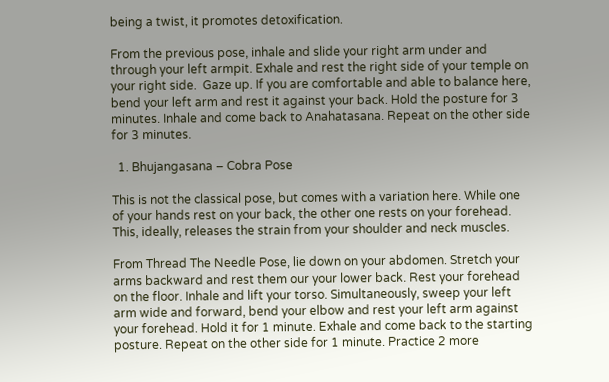being a twist, it promotes detoxification.

From the previous pose, inhale and slide your right arm under and through your left armpit. Exhale and rest the right side of your temple on your right side.  Gaze up. If you are comfortable and able to balance here, bend your left arm and rest it against your back. Hold the posture for 3 minutes. Inhale and come back to Anahatasana. Repeat on the other side for 3 minutes.

  1. Bhujangasana – Cobra Pose

This is not the classical pose, but comes with a variation here. While one of your hands rest on your back, the other one rests on your forehead. This, ideally, releases the strain from your shoulder and neck muscles.

From Thread The Needle Pose, lie down on your abdomen. Stretch your arms backward and rest them our your lower back. Rest your forehead on the floor. Inhale and lift your torso. Simultaneously, sweep your left arm wide and forward, bend your elbow and rest your left arm against your forehead. Hold it for 1 minute. Exhale and come back to the starting posture. Repeat on the other side for 1 minute. Practice 2 more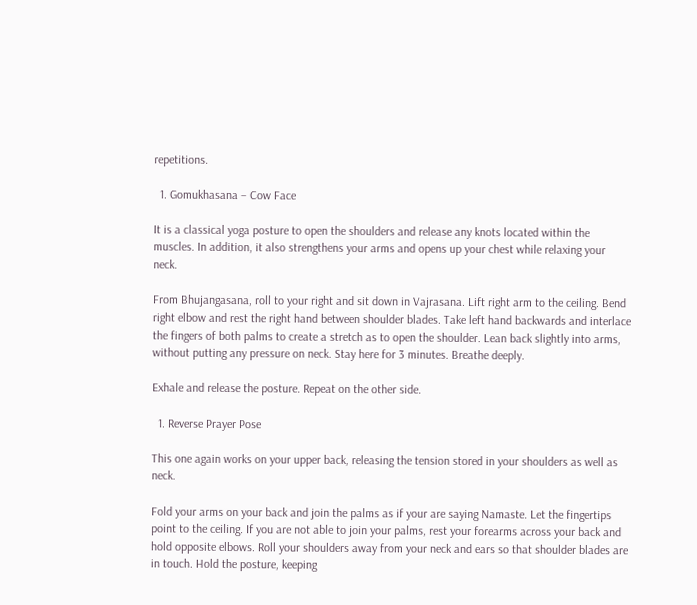repetitions.

  1. Gomukhasana – Cow Face

It is a classical yoga posture to open the shoulders and release any knots located within the muscles. In addition, it also strengthens your arms and opens up your chest while relaxing your neck.

From Bhujangasana, roll to your right and sit down in Vajrasana. Lift right arm to the ceiling. Bend right elbow and rest the right hand between shoulder blades. Take left hand backwards and interlace the fingers of both palms to create a stretch as to open the shoulder. Lean back slightly into arms, without putting any pressure on neck. Stay here for 3 minutes. Breathe deeply.

Exhale and release the posture. Repeat on the other side.

  1. Reverse Prayer Pose

This one again works on your upper back, releasing the tension stored in your shoulders as well as neck.

Fold your arms on your back and join the palms as if your are saying Namaste. Let the fingertips point to the ceiling. If you are not able to join your palms, rest your forearms across your back and hold opposite elbows. Roll your shoulders away from your neck and ears so that shoulder blades are in touch. Hold the posture, keeping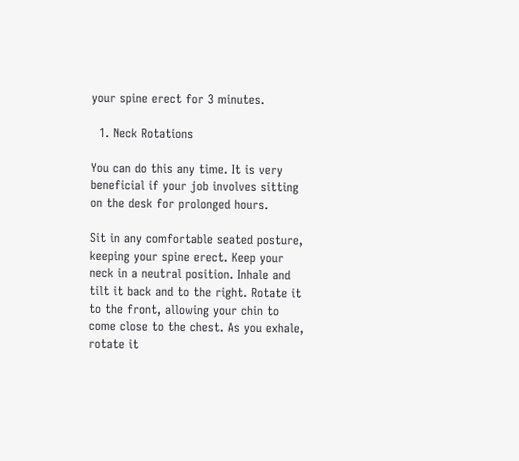your spine erect for 3 minutes.

  1. Neck Rotations

You can do this any time. It is very beneficial if your job involves sitting on the desk for prolonged hours.

Sit in any comfortable seated posture, keeping your spine erect. Keep your neck in a neutral position. Inhale and tilt it back and to the right. Rotate it to the front, allowing your chin to come close to the chest. As you exhale, rotate it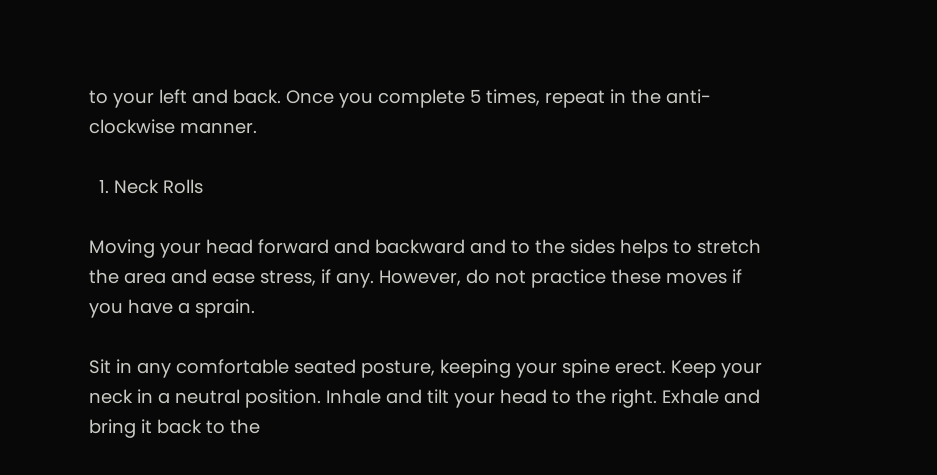to your left and back. Once you complete 5 times, repeat in the anti-clockwise manner.

  1. Neck Rolls

Moving your head forward and backward and to the sides helps to stretch the area and ease stress, if any. However, do not practice these moves if you have a sprain.

Sit in any comfortable seated posture, keeping your spine erect. Keep your neck in a neutral position. Inhale and tilt your head to the right. Exhale and bring it back to the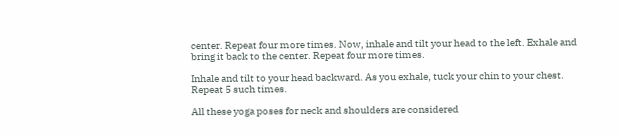center. Repeat four more times. Now, inhale and tilt your head to the left. Exhale and bring it back to the center. Repeat four more times.

Inhale and tilt to your head backward. As you exhale, tuck your chin to your chest. Repeat 5 such times.

All these yoga poses for neck and shoulders are considered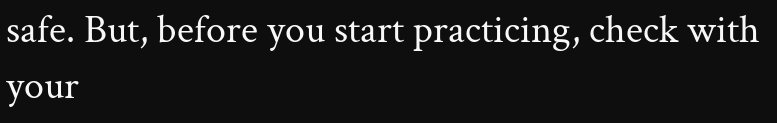safe. But, before you start practicing, check with your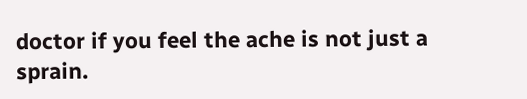doctor if you feel the ache is not just a sprain.